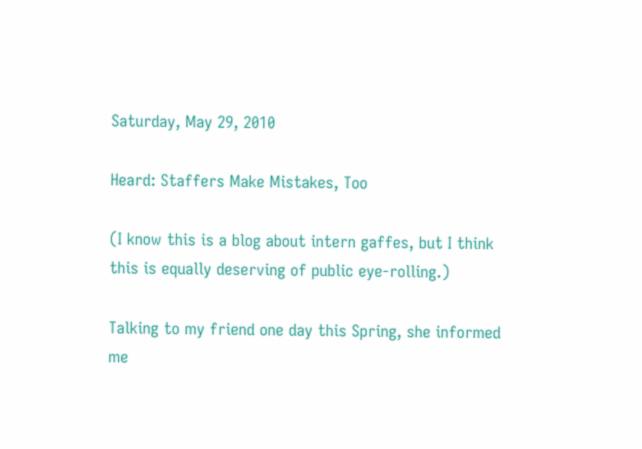Saturday, May 29, 2010

Heard: Staffers Make Mistakes, Too

(I know this is a blog about intern gaffes, but I think this is equally deserving of public eye-rolling.)

Talking to my friend one day this Spring, she informed me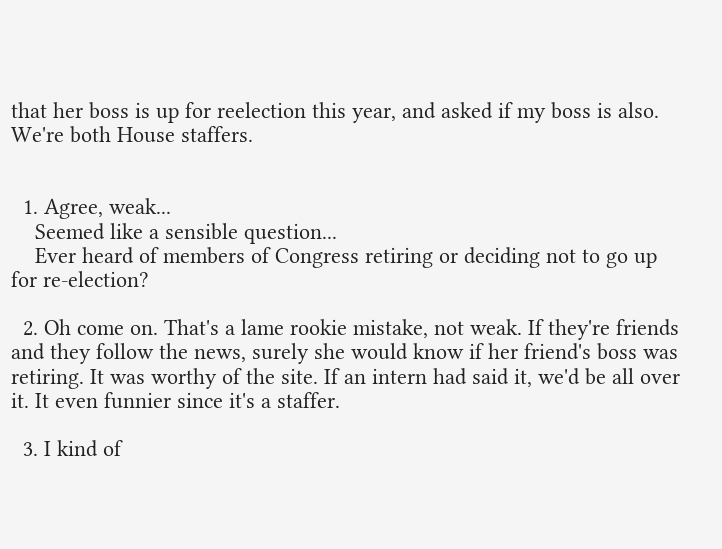that her boss is up for reelection this year, and asked if my boss is also. We're both House staffers.


  1. Agree, weak...
    Seemed like a sensible question...
    Ever heard of members of Congress retiring or deciding not to go up for re-election?

  2. Oh come on. That's a lame rookie mistake, not weak. If they're friends and they follow the news, surely she would know if her friend's boss was retiring. It was worthy of the site. If an intern had said it, we'd be all over it. It even funnier since it's a staffer.

  3. I kind of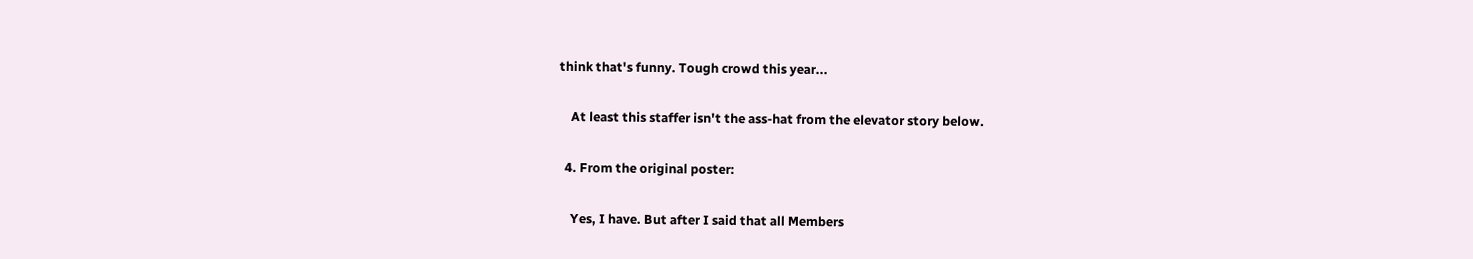think that's funny. Tough crowd this year...

    At least this staffer isn't the ass-hat from the elevator story below.

  4. From the original poster:

    Yes, I have. But after I said that all Members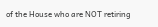of the House who are NOT retiring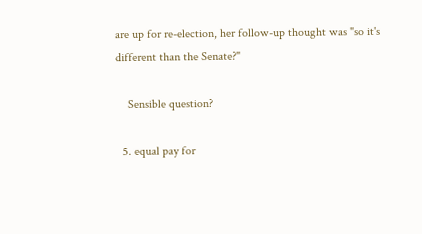are up for re-election, her follow-up thought was "so it's different than the Senate?"

    Sensible question?

  5. equal pay for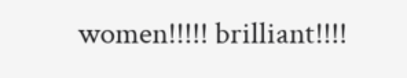women!!!!! brilliant!!!!